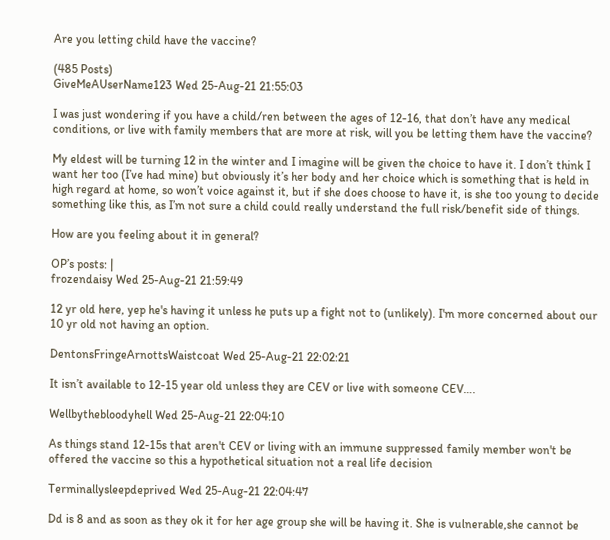Are you letting child have the vaccine?

(485 Posts)
GiveMeAUserName123 Wed 25-Aug-21 21:55:03

I was just wondering if you have a child/ren between the ages of 12-16, that don’t have any medical conditions, or live with family members that are more at risk, will you be letting them have the vaccine?

My eldest will be turning 12 in the winter and I imagine will be given the choice to have it. I don’t think I want her too (I’ve had mine) but obviously it’s her body and her choice which is something that is held in high regard at home, so won’t voice against it, but if she does choose to have it, is she too young to decide something like this, as I’m not sure a child could really understand the full risk/benefit side of things.

How are you feeling about it in general?

OP’s posts: |
frozendaisy Wed 25-Aug-21 21:59:49

12 yr old here, yep he's having it unless he puts up a fight not to (unlikely). I'm more concerned about our 10 yr old not having an option.

DentonsFringeArnottsWaistcoat Wed 25-Aug-21 22:02:21

It isn’t available to 12-15 year old unless they are CEV or live with someone CEV….

Wellbythebloodyhell Wed 25-Aug-21 22:04:10

As things stand 12-15s that aren't CEV or living with an immune suppressed family member won't be offered the vaccine so this a hypothetical situation not a real life decision

Terminallysleepdeprived Wed 25-Aug-21 22:04:47

Dd is 8 and as soon as they ok it for her age group she will be having it. She is vulnerable,she cannot be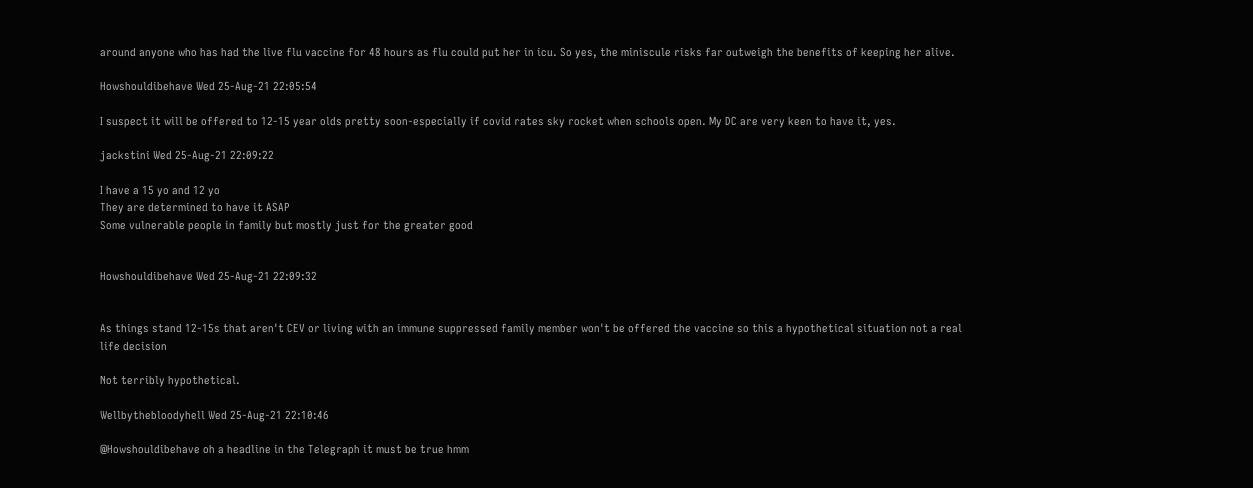around anyone who has had the live flu vaccine for 48 hours as flu could put her in icu. So yes, the miniscule risks far outweigh the benefits of keeping her alive.

Howshouldibehave Wed 25-Aug-21 22:05:54

I suspect it will be offered to 12-15 year olds pretty soon-especially if covid rates sky rocket when schools open. My DC are very keen to have it, yes.

jackstini Wed 25-Aug-21 22:09:22

I have a 15 yo and 12 yo
They are determined to have it ASAP
Some vulnerable people in family but mostly just for the greater good


Howshouldibehave Wed 25-Aug-21 22:09:32


As things stand 12-15s that aren't CEV or living with an immune suppressed family member won't be offered the vaccine so this a hypothetical situation not a real life decision

Not terribly hypothetical.

Wellbythebloodyhell Wed 25-Aug-21 22:10:46

@Howshouldibehave oh a headline in the Telegraph it must be true hmm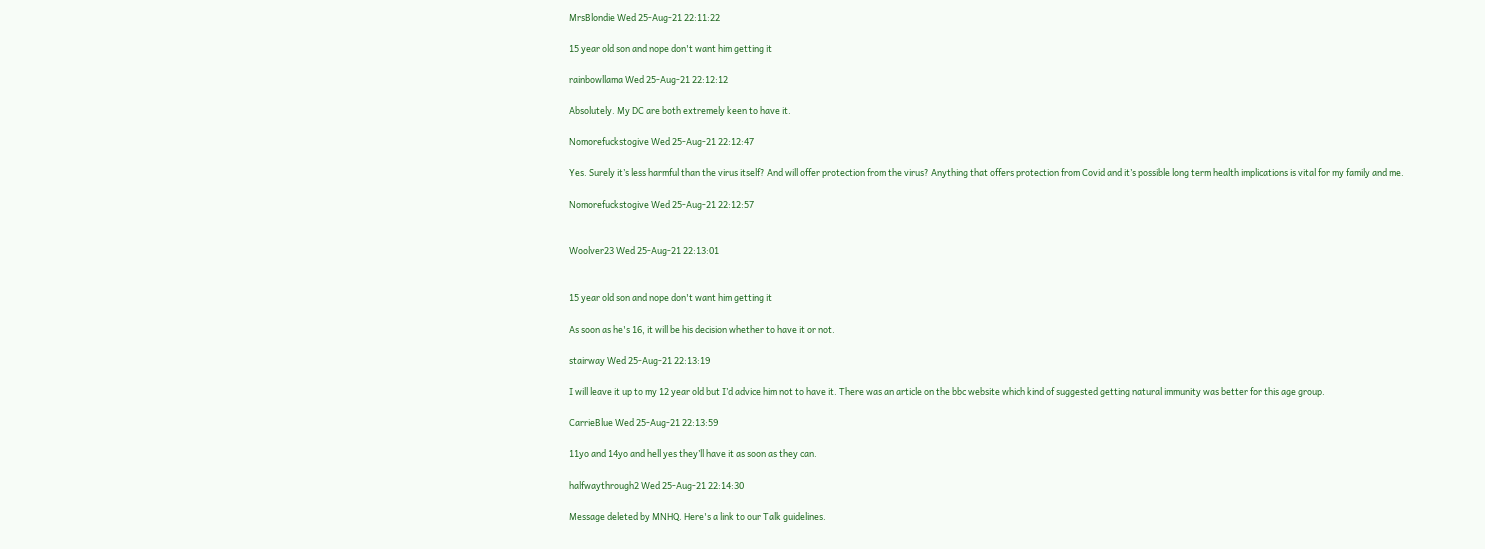MrsBlondie Wed 25-Aug-21 22:11:22

15 year old son and nope don't want him getting it

rainbowllama Wed 25-Aug-21 22:12:12

Absolutely. My DC are both extremely keen to have it.

Nomorefuckstogive Wed 25-Aug-21 22:12:47

Yes. Surely it’s less harmful than the virus itself? And will offer protection from the virus? Anything that offers protection from Covid and it’s possible long term health implications is vital for my family and me.

Nomorefuckstogive Wed 25-Aug-21 22:12:57


Woolver23 Wed 25-Aug-21 22:13:01


15 year old son and nope don't want him getting it

As soon as he's 16, it will be his decision whether to have it or not.

stairway Wed 25-Aug-21 22:13:19

I will leave it up to my 12 year old but I’d advice him not to have it. There was an article on the bbc website which kind of suggested getting natural immunity was better for this age group.

CarrieBlue Wed 25-Aug-21 22:13:59

11yo and 14yo and hell yes they’ll have it as soon as they can.

halfwaythrough2 Wed 25-Aug-21 22:14:30

Message deleted by MNHQ. Here's a link to our Talk guidelines.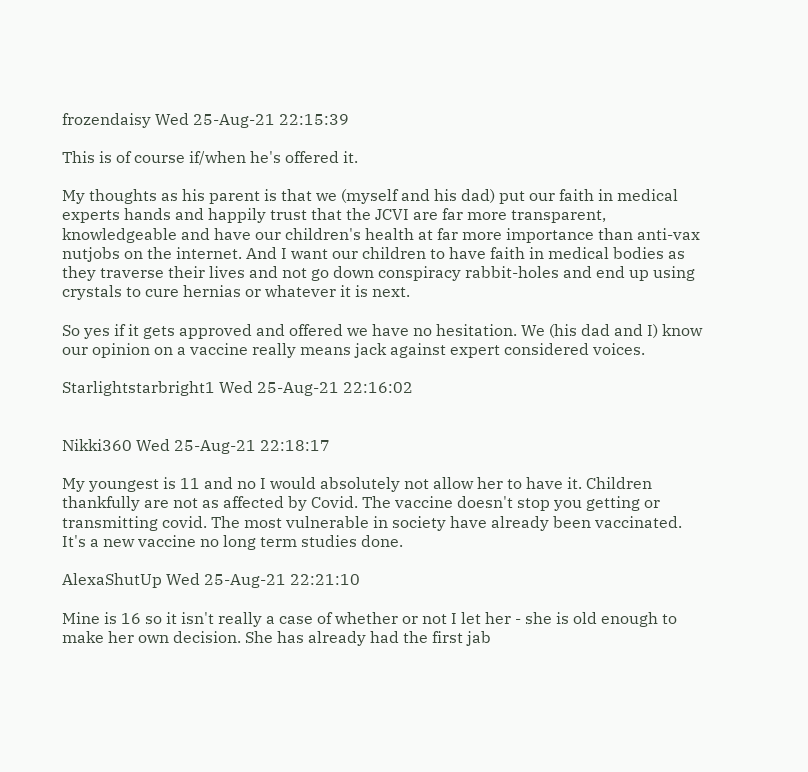frozendaisy Wed 25-Aug-21 22:15:39

This is of course if/when he's offered it.

My thoughts as his parent is that we (myself and his dad) put our faith in medical experts hands and happily trust that the JCVI are far more transparent, knowledgeable and have our children's health at far more importance than anti-vax nutjobs on the internet. And I want our children to have faith in medical bodies as they traverse their lives and not go down conspiracy rabbit-holes and end up using crystals to cure hernias or whatever it is next.

So yes if it gets approved and offered we have no hesitation. We (his dad and I) know our opinion on a vaccine really means jack against expert considered voices.

Starlightstarbright1 Wed 25-Aug-21 22:16:02


Nikki360 Wed 25-Aug-21 22:18:17

My youngest is 11 and no I would absolutely not allow her to have it. Children thankfully are not as affected by Covid. The vaccine doesn't stop you getting or transmitting covid. The most vulnerable in society have already been vaccinated. It's a new vaccine no long term studies done.

AlexaShutUp Wed 25-Aug-21 22:21:10

Mine is 16 so it isn't really a case of whether or not I let her - she is old enough to make her own decision. She has already had the first jab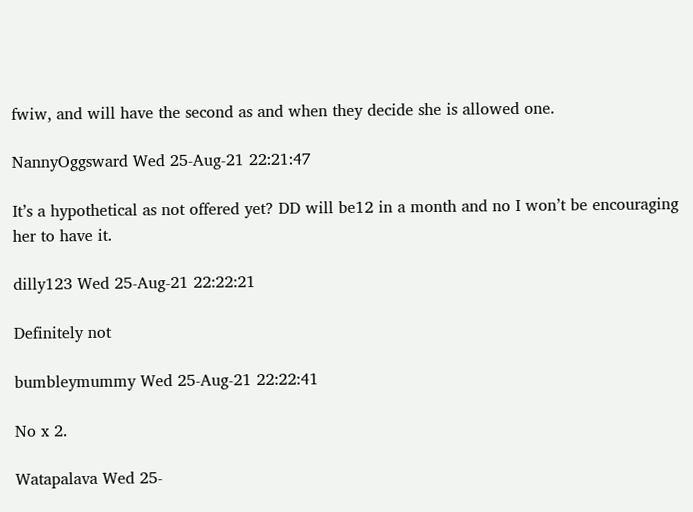fwiw, and will have the second as and when they decide she is allowed one.

NannyOggsward Wed 25-Aug-21 22:21:47

It’s a hypothetical as not offered yet? DD will be12 in a month and no I won’t be encouraging her to have it.

dilly123 Wed 25-Aug-21 22:22:21

Definitely not

bumbleymummy Wed 25-Aug-21 22:22:41

No x 2.

Watapalava Wed 25-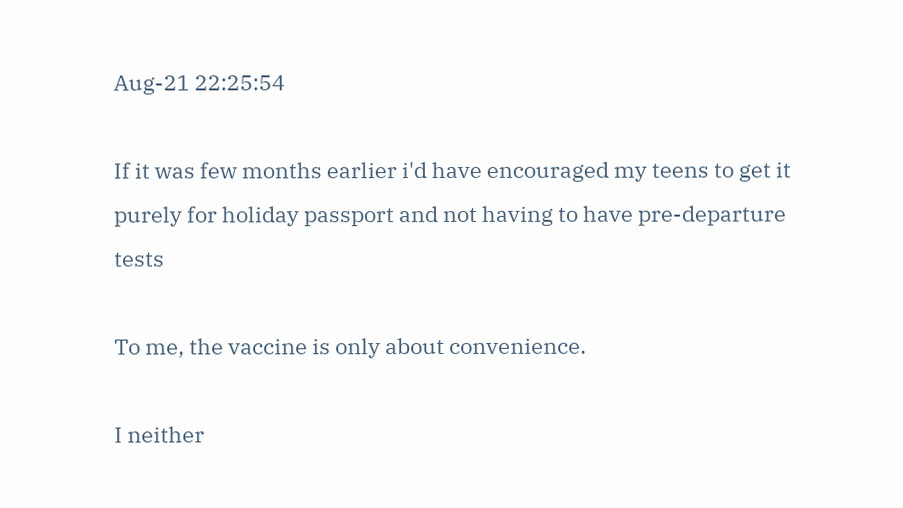Aug-21 22:25:54

If it was few months earlier i'd have encouraged my teens to get it purely for holiday passport and not having to have pre-departure tests

To me, the vaccine is only about convenience.

I neither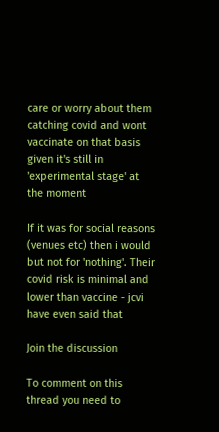care or worry about them catching covid and wont vaccinate on that basis given it's still in 'experimental stage' at the moment

If it was for social reasons (venues etc) then i would but not for 'nothing'. Their covid risk is minimal and lower than vaccine - jcvi have even said that

Join the discussion

To comment on this thread you need to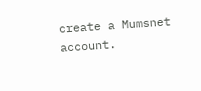create a Mumsnet account.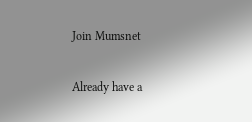Join Mumsnet

Already have a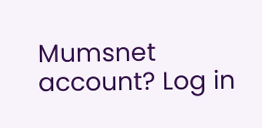Mumsnet account? Log in